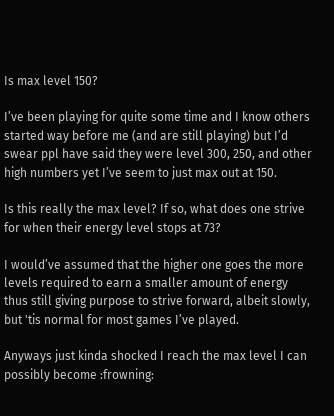Is max level 150?

I’ve been playing for quite some time and I know others started way before me (and are still playing) but I’d swear ppl have said they were level 300, 250, and other high numbers yet I’ve seem to just max out at 150.

Is this really the max level? If so, what does one strive for when their energy level stops at 73?

I would’ve assumed that the higher one goes the more levels required to earn a smaller amount of energy thus still giving purpose to strive forward, albeit slowly, but 'tis normal for most games I’ve played.

Anyways just kinda shocked I reach the max level I can possibly become :frowning: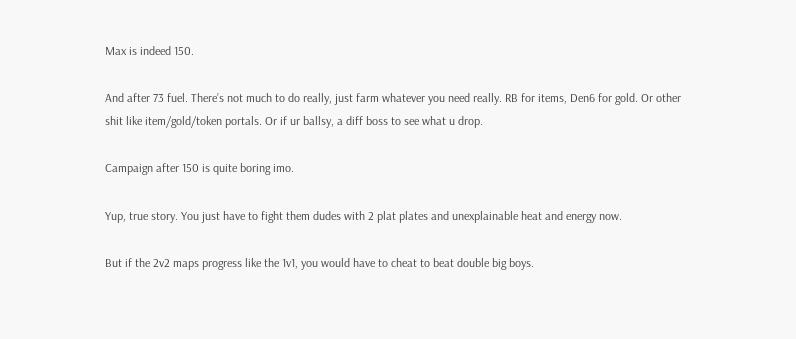Max is indeed 150.

And after 73 fuel. There’s not much to do really, just farm whatever you need really. RB for items, Den6 for gold. Or other shit like item/gold/token portals. Or if ur ballsy, a diff boss to see what u drop.

Campaign after 150 is quite boring imo.

Yup, true story. You just have to fight them dudes with 2 plat plates and unexplainable heat and energy now.

But if the 2v2 maps progress like the 1v1, you would have to cheat to beat double big boys.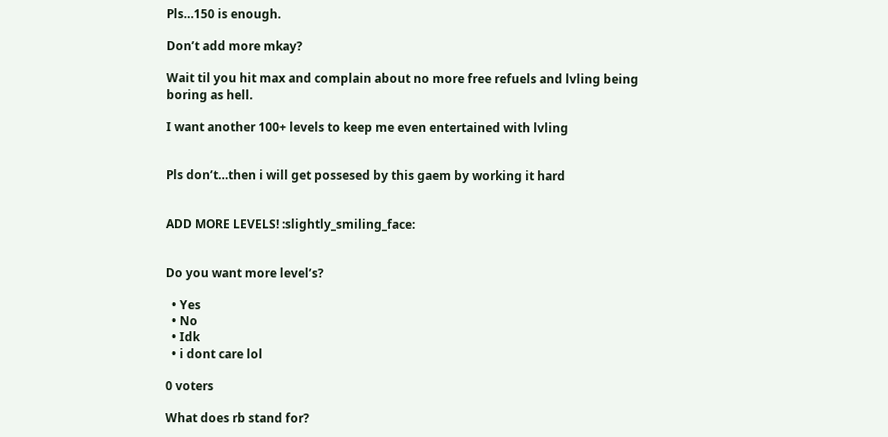Pls…150 is enough.

Don’t add more mkay?

Wait til you hit max and complain about no more free refuels and lvling being boring as hell.

I want another 100+ levels to keep me even entertained with lvling


Pls don’t…then i will get possesed by this gaem by working it hard


ADD MORE LEVELS! :slightly_smiling_face:


Do you want more level’s?

  • Yes
  • No
  • Idk
  • i dont care lol

0 voters

What does rb stand for?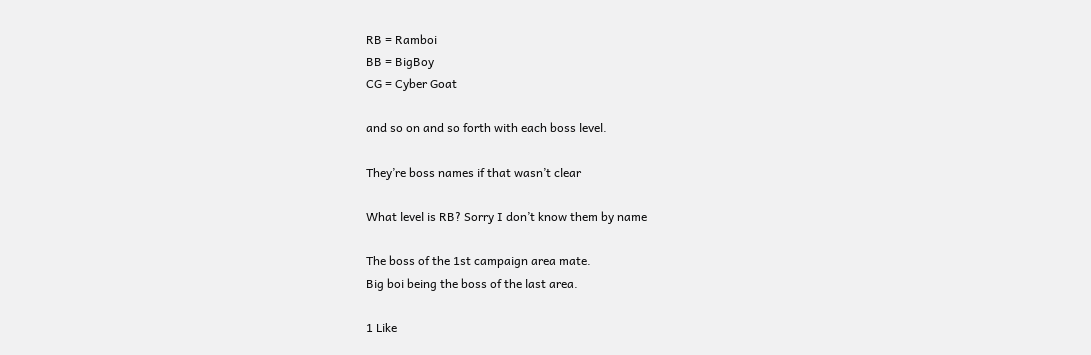RB = Ramboi
BB = BigBoy
CG = Cyber Goat

and so on and so forth with each boss level.

They’re boss names if that wasn’t clear

What level is RB? Sorry I don’t know them by name

The boss of the 1st campaign area mate.
Big boi being the boss of the last area.

1 Like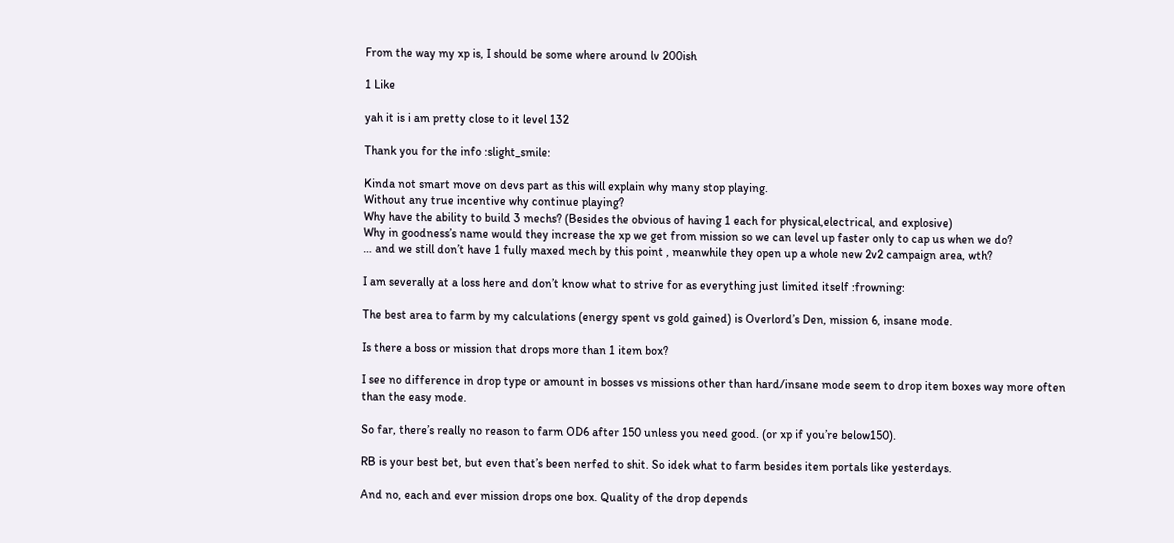From the way my xp is, I should be some where around lv 200ish

1 Like

yah it is i am pretty close to it level 132

Thank you for the info :slight_smile:

Kinda not smart move on devs part as this will explain why many stop playing.
Without any true incentive why continue playing?
Why have the ability to build 3 mechs? (Besides the obvious of having 1 each for physical,electrical, and explosive)
Why in goodness’s name would they increase the xp we get from mission so we can level up faster only to cap us when we do?
… and we still don’t have 1 fully maxed mech by this point , meanwhile they open up a whole new 2v2 campaign area, wth?

I am severally at a loss here and don’t know what to strive for as everything just limited itself :frowning:

The best area to farm by my calculations (energy spent vs gold gained) is Overlord’s Den, mission 6, insane mode.

Is there a boss or mission that drops more than 1 item box?

I see no difference in drop type or amount in bosses vs missions other than hard/insane mode seem to drop item boxes way more often than the easy mode.

So far, there’s really no reason to farm OD6 after 150 unless you need good. (or xp if you’re below150).

RB is your best bet, but even that’s been nerfed to shit. So idek what to farm besides item portals like yesterdays.

And no, each and ever mission drops one box. Quality of the drop depends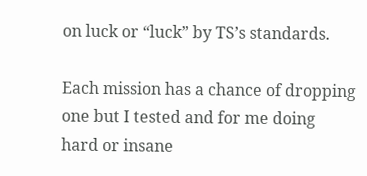on luck or “luck” by TS’s standards.

Each mission has a chance of dropping one but I tested and for me doing hard or insane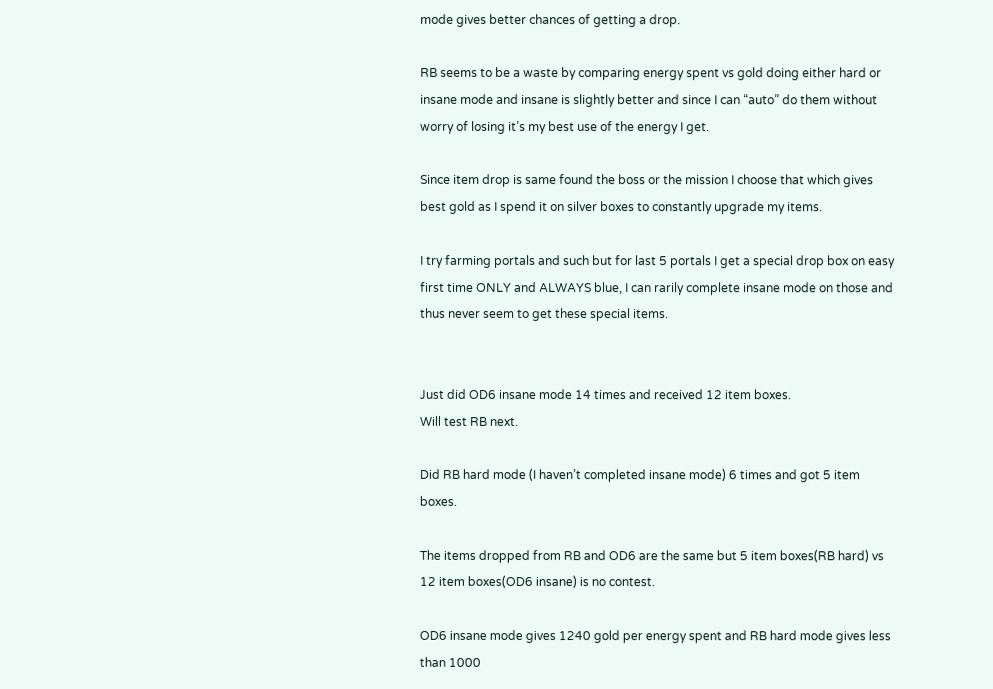mode gives better chances of getting a drop.

RB seems to be a waste by comparing energy spent vs gold doing either hard or insane mode and insane is slightly better and since I can “auto” do them without worry of losing it’s my best use of the energy I get.

Since item drop is same found the boss or the mission I choose that which gives best gold as I spend it on silver boxes to constantly upgrade my items.

I try farming portals and such but for last 5 portals I get a special drop box on easy first time ONLY and ALWAYS blue, I can rarily complete insane mode on those and thus never seem to get these special items.


Just did OD6 insane mode 14 times and received 12 item boxes.
Will test RB next.

Did RB hard mode (I haven’t completed insane mode) 6 times and got 5 item boxes.

The items dropped from RB and OD6 are the same but 5 item boxes(RB hard) vs 12 item boxes(OD6 insane) is no contest.

OD6 insane mode gives 1240 gold per energy spent and RB hard mode gives less than 1000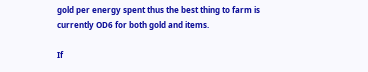gold per energy spent thus the best thing to farm is currently OD6 for both gold and items.

If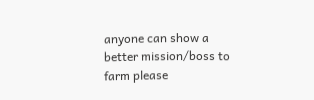anyone can show a better mission/boss to farm please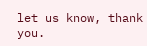let us know, thank you.